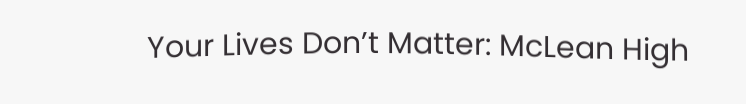Your Lives Don’t Matter: McLean High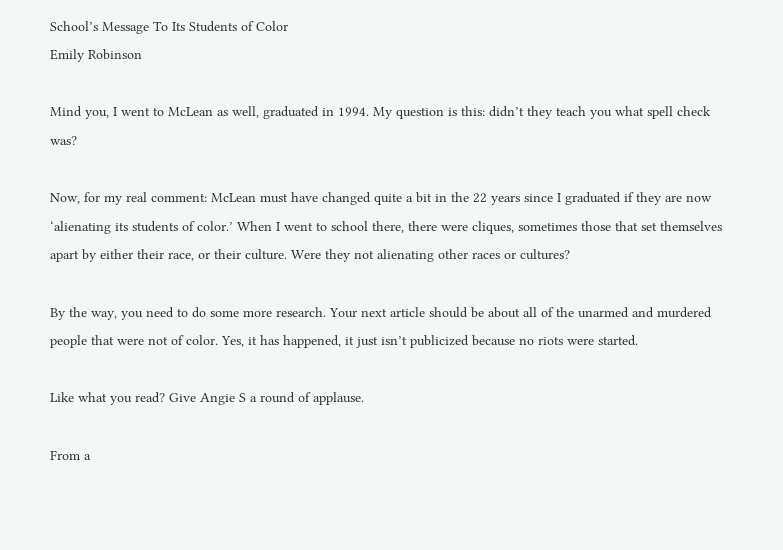School’s Message To Its Students of Color
Emily Robinson

Mind you, I went to McLean as well, graduated in 1994. My question is this: didn’t they teach you what spell check was?

Now, for my real comment: McLean must have changed quite a bit in the 22 years since I graduated if they are now ‘alienating its students of color.’ When I went to school there, there were cliques, sometimes those that set themselves apart by either their race, or their culture. Were they not alienating other races or cultures?

By the way, you need to do some more research. Your next article should be about all of the unarmed and murdered people that were not of color. Yes, it has happened, it just isn’t publicized because no riots were started.

Like what you read? Give Angie S a round of applause.

From a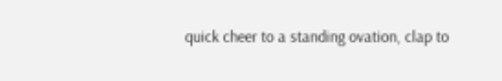quick cheer to a standing ovation, clap to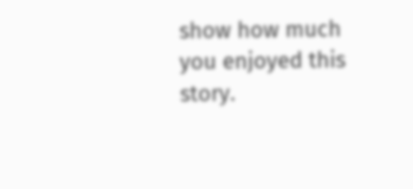show how much you enjoyed this story.